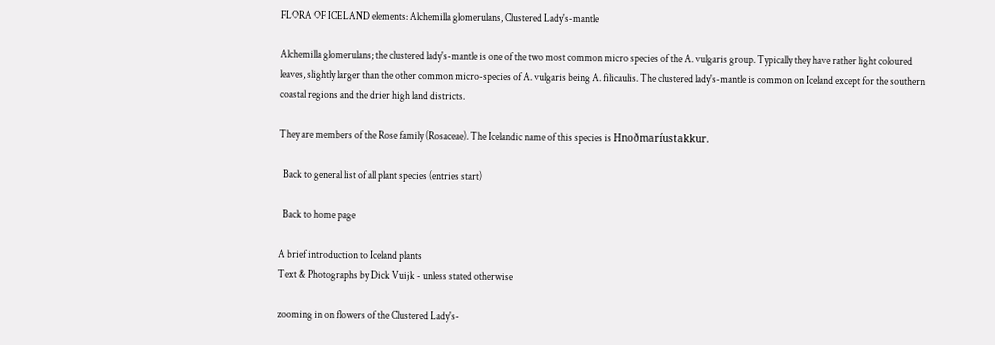FLORA OF ICELAND elements: Alchemilla glomerulans, Clustered Lady's-mantle

Alchemilla glomerulans; the clustered lady's-mantle is one of the two most common micro species of the A. vulgaris group. Typically they have rather light coloured leaves, slightly larger than the other common micro-species of A. vulgaris being A. filicaulis. The clustered lady's-mantle is common on Iceland except for the southern coastal regions and the drier high land districts.

They are members of the Rose family (Rosaceae). The Icelandic name of this species is Hnoðmaríustakkur.

  Back to general list of all plant species (entries start)

  Back to home page

A brief introduction to Iceland plants
Text & Photographs by Dick Vuijk - unless stated otherwise

zooming in on flowers of the Clustered Lady's-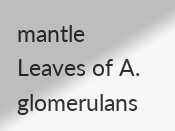mantle
Leaves of A. glomerulans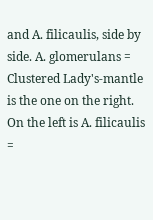and A. filicaulis, side by side. A. glomerulans = Clustered Lady's-mantle is the one on the right. On the left is A. filicaulis =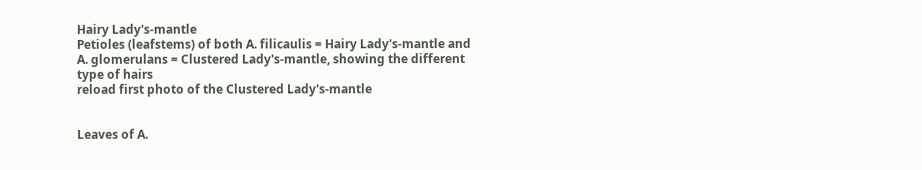Hairy Lady's-mantle
Petioles (leafstems) of both A. filicaulis = Hairy Lady's-mantle and A. glomerulans = Clustered Lady's-mantle, showing the different type of hairs
reload first photo of the Clustered Lady's-mantle


Leaves of A.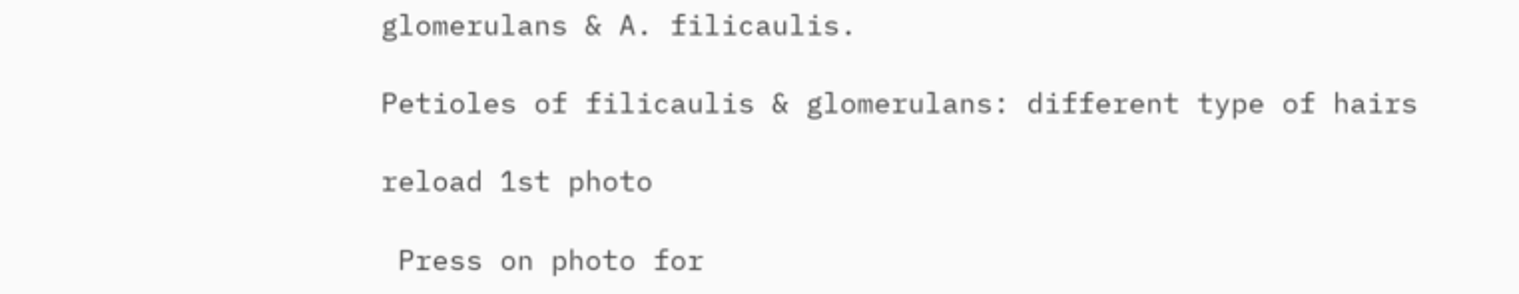glomerulans & A. filicaulis.

Petioles of filicaulis & glomerulans: different type of hairs

reload 1st photo

 Press on photo for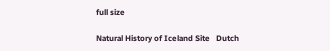full size

Natural History of Iceland Site   Dutch